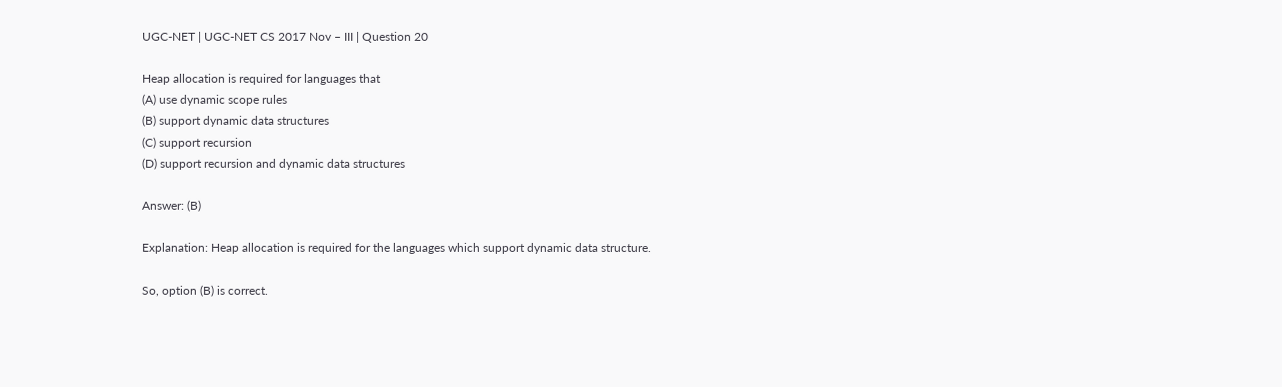UGC-NET | UGC-NET CS 2017 Nov – III | Question 20

Heap allocation is required for languages that
(A) use dynamic scope rules
(B) support dynamic data structures
(C) support recursion
(D) support recursion and dynamic data structures

Answer: (B)

Explanation: Heap allocation is required for the languages which support dynamic data structure.

So, option (B) is correct.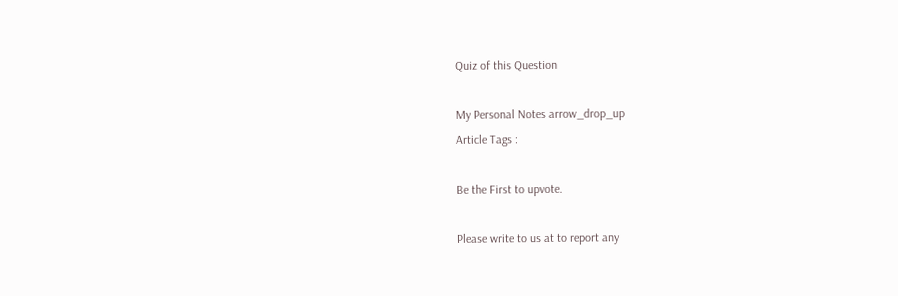Quiz of this Question

My Personal Notes arrow_drop_up
Article Tags :

Be the First to upvote.

Please write to us at to report any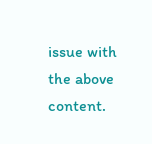issue with the above content.